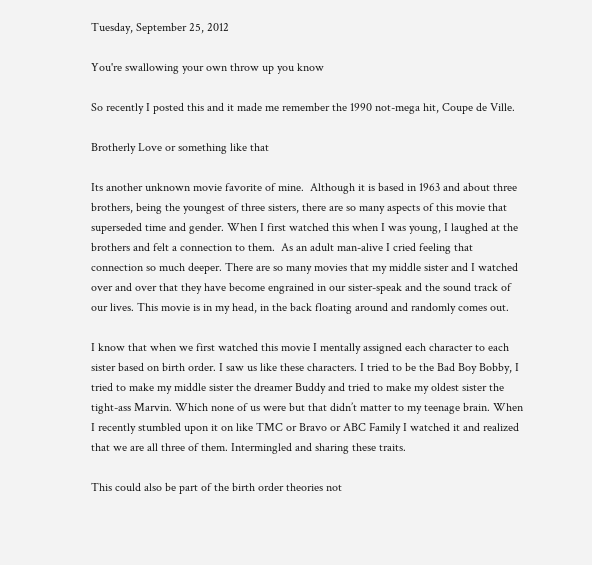Tuesday, September 25, 2012

You're swallowing your own throw up you know

So recently I posted this and it made me remember the 1990 not-mega hit, Coupe de Ville.

Brotherly Love or something like that

Its another unknown movie favorite of mine.  Although it is based in 1963 and about three brothers, being the youngest of three sisters, there are so many aspects of this movie that superseded time and gender. When I first watched this when I was young, I laughed at the brothers and felt a connection to them.  As an adult man-alive I cried feeling that connection so much deeper. There are so many movies that my middle sister and I watched over and over that they have become engrained in our sister-speak and the sound track of our lives. This movie is in my head, in the back floating around and randomly comes out.

I know that when we first watched this movie I mentally assigned each character to each sister based on birth order. I saw us like these characters. I tried to be the Bad Boy Bobby, I tried to make my middle sister the dreamer Buddy and tried to make my oldest sister the tight-ass Marvin. Which none of us were but that didn’t matter to my teenage brain. When I recently stumbled upon it on like TMC or Bravo or ABC Family I watched it and realized that we are all three of them. Intermingled and sharing these traits.

This could also be part of the birth order theories not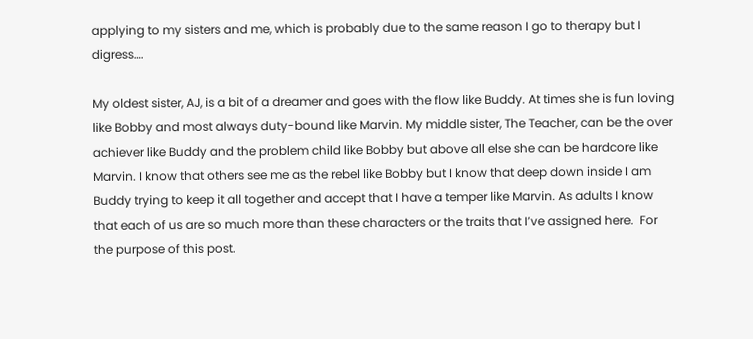applying to my sisters and me, which is probably due to the same reason I go to therapy but I digress….

My oldest sister, AJ, is a bit of a dreamer and goes with the flow like Buddy. At times she is fun loving like Bobby and most always duty-bound like Marvin. My middle sister, The Teacher, can be the over achiever like Buddy and the problem child like Bobby but above all else she can be hardcore like Marvin. I know that others see me as the rebel like Bobby but I know that deep down inside I am Buddy trying to keep it all together and accept that I have a temper like Marvin. As adults I know that each of us are so much more than these characters or the traits that I’ve assigned here.  For the purpose of this post.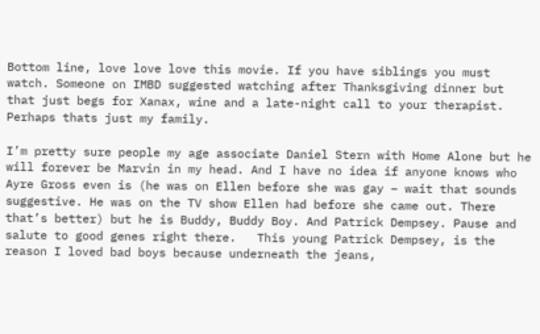Bottom line, love love love this movie. If you have siblings you must watch. Someone on IMBD suggested watching after Thanksgiving dinner but that just begs for Xanax, wine and a late-night call to your therapist. Perhaps thats just my family.

I’m pretty sure people my age associate Daniel Stern with Home Alone but he will forever be Marvin in my head. And I have no idea if anyone knows who Ayre Gross even is (he was on Ellen before she was gay – wait that sounds suggestive. He was on the TV show Ellen had before she came out. There that’s better) but he is Buddy, Buddy Boy. And Patrick Dempsey. Pause and salute to good genes right there.   This young Patrick Dempsey, is the reason I loved bad boys because underneath the jeans,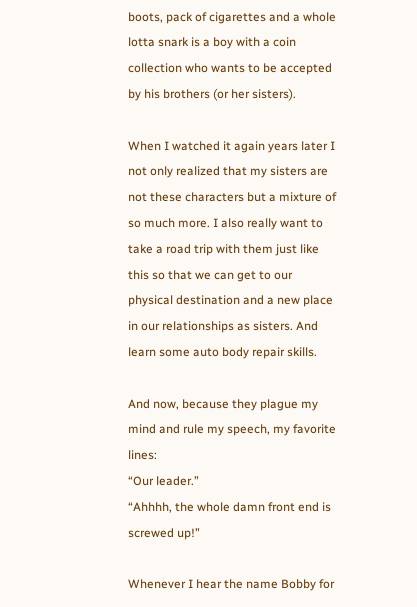boots, pack of cigarettes and a whole lotta snark is a boy with a coin collection who wants to be accepted by his brothers (or her sisters).

When I watched it again years later I not only realized that my sisters are not these characters but a mixture of so much more. I also really want to take a road trip with them just like this so that we can get to our physical destination and a new place in our relationships as sisters. And learn some auto body repair skills.

And now, because they plague my mind and rule my speech, my favorite lines:
“Our leader.”
“Ahhhh, the whole damn front end is screwed up!”

Whenever I hear the name Bobby for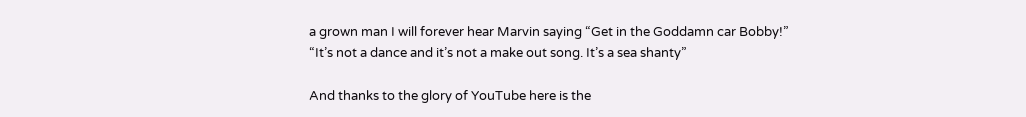a grown man I will forever hear Marvin saying “Get in the Goddamn car Bobby!”
“It’s not a dance and it’s not a make out song. It’s a sea shanty”

And thanks to the glory of YouTube here is the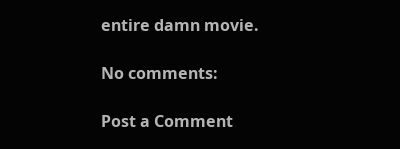entire damn movie.

No comments:

Post a Comment